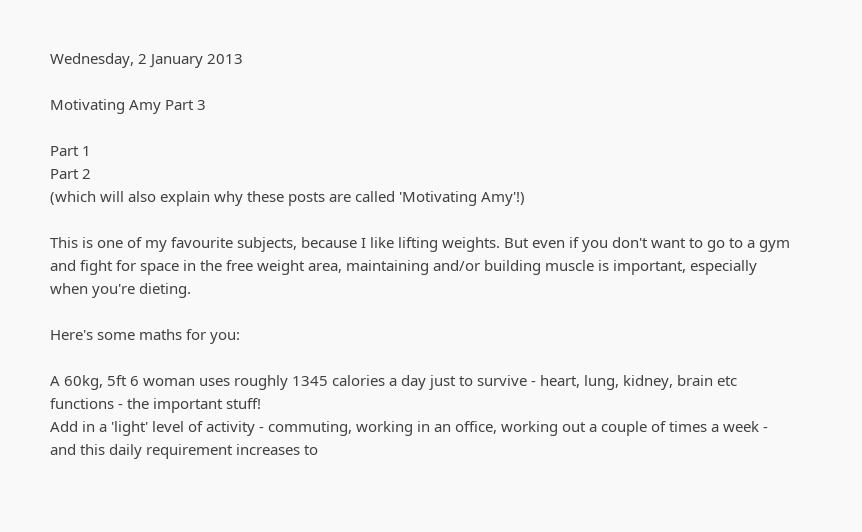Wednesday, 2 January 2013

Motivating Amy Part 3

Part 1
Part 2
(which will also explain why these posts are called 'Motivating Amy'!)

This is one of my favourite subjects, because I like lifting weights. But even if you don't want to go to a gym and fight for space in the free weight area, maintaining and/or building muscle is important, especially when you're dieting.

Here's some maths for you:

A 60kg, 5ft 6 woman uses roughly 1345 calories a day just to survive - heart, lung, kidney, brain etc functions - the important stuff!
Add in a 'light' level of activity - commuting, working in an office, working out a couple of times a week - and this daily requirement increases to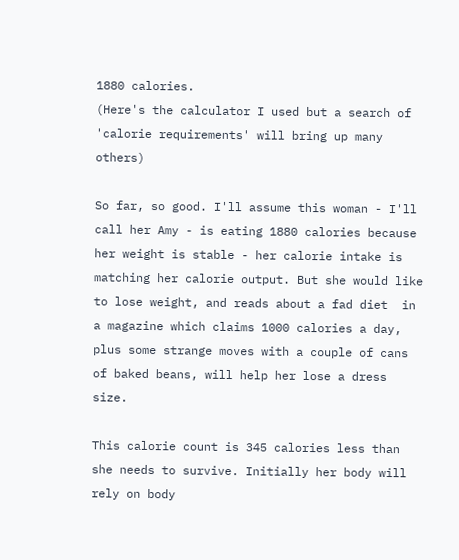1880 calories.
(Here's the calculator I used but a search of 'calorie requirements' will bring up many others)

So far, so good. I'll assume this woman - I'll call her Amy - is eating 1880 calories because her weight is stable - her calorie intake is matching her calorie output. But she would like to lose weight, and reads about a fad diet  in a magazine which claims 1000 calories a day, plus some strange moves with a couple of cans of baked beans, will help her lose a dress size.

This calorie count is 345 calories less than she needs to survive. Initially her body will rely on body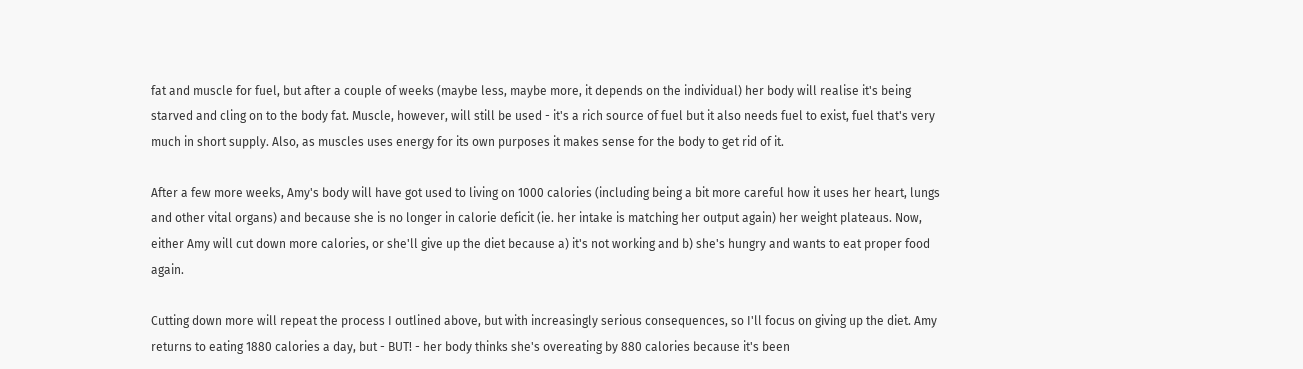fat and muscle for fuel, but after a couple of weeks (maybe less, maybe more, it depends on the individual) her body will realise it's being starved and cling on to the body fat. Muscle, however, will still be used - it's a rich source of fuel but it also needs fuel to exist, fuel that's very much in short supply. Also, as muscles uses energy for its own purposes it makes sense for the body to get rid of it.

After a few more weeks, Amy's body will have got used to living on 1000 calories (including being a bit more careful how it uses her heart, lungs and other vital organs) and because she is no longer in calorie deficit (ie. her intake is matching her output again) her weight plateaus. Now, either Amy will cut down more calories, or she'll give up the diet because a) it's not working and b) she's hungry and wants to eat proper food again.

Cutting down more will repeat the process I outlined above, but with increasingly serious consequences, so I'll focus on giving up the diet. Amy returns to eating 1880 calories a day, but - BUT! - her body thinks she's overeating by 880 calories because it's been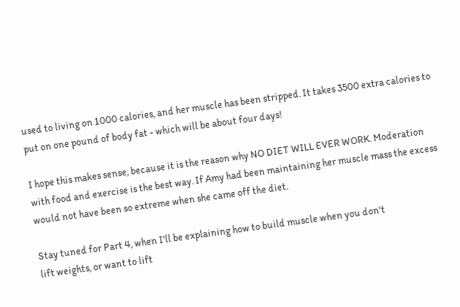used to living on 1000 calories, and her muscle has been stripped. It takes 3500 extra calories to put on one pound of body fat - which will be about four days!

I hope this makes sense, because it is the reason why NO DIET WILL EVER WORK. Moderation with food and exercise is the best way. If Amy had been maintaining her muscle mass the excess would not have been so extreme when she came off the diet.

Stay tuned for Part 4, when I'll be explaining how to build muscle when you don't
lift weights, or want to lift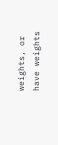weights, or have weights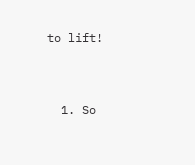to lift!


  1. So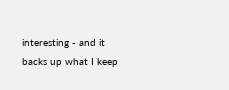interesting - and it backs up what I keep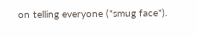on telling everyone (*smug face*).